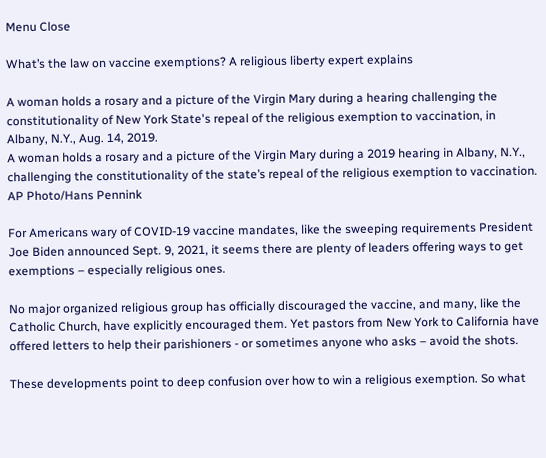Menu Close

What’s the law on vaccine exemptions? A religious liberty expert explains

A woman holds a rosary and a picture of the Virgin Mary during a hearing challenging the constitutionality of New York State's repeal of the religious exemption to vaccination, in Albany, N.Y., Aug. 14, 2019.
A woman holds a rosary and a picture of the Virgin Mary during a 2019 hearing in Albany, N.Y., challenging the constitutionality of the state’s repeal of the religious exemption to vaccination. AP Photo/Hans Pennink

For Americans wary of COVID-19 vaccine mandates, like the sweeping requirements President Joe Biden announced Sept. 9, 2021, it seems there are plenty of leaders offering ways to get exemptions – especially religious ones.

No major organized religious group has officially discouraged the vaccine, and many, like the Catholic Church, have explicitly encouraged them. Yet pastors from New York to California have offered letters to help their parishioners - or sometimes anyone who asks – avoid the shots.

These developments point to deep confusion over how to win a religious exemption. So what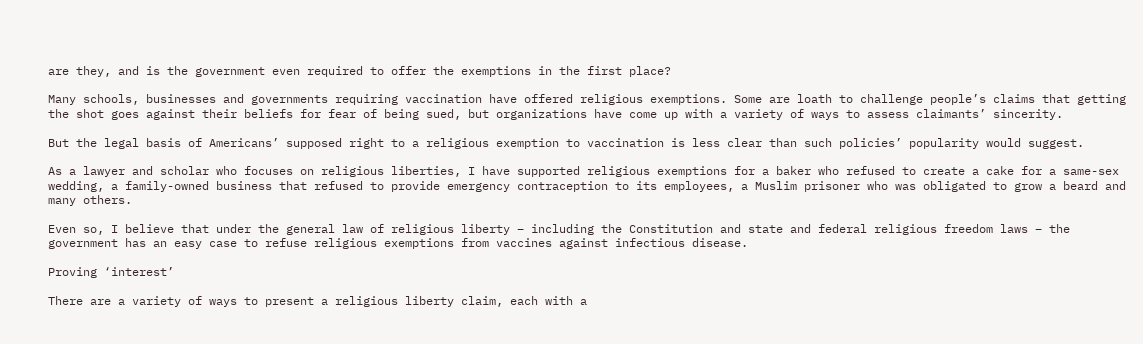are they, and is the government even required to offer the exemptions in the first place?

Many schools, businesses and governments requiring vaccination have offered religious exemptions. Some are loath to challenge people’s claims that getting the shot goes against their beliefs for fear of being sued, but organizations have come up with a variety of ways to assess claimants’ sincerity.

But the legal basis of Americans’ supposed right to a religious exemption to vaccination is less clear than such policies’ popularity would suggest.

As a lawyer and scholar who focuses on religious liberties, I have supported religious exemptions for a baker who refused to create a cake for a same-sex wedding, a family-owned business that refused to provide emergency contraception to its employees, a Muslim prisoner who was obligated to grow a beard and many others.

Even so, I believe that under the general law of religious liberty – including the Constitution and state and federal religious freedom laws – the government has an easy case to refuse religious exemptions from vaccines against infectious disease.

Proving ‘interest’

There are a variety of ways to present a religious liberty claim, each with a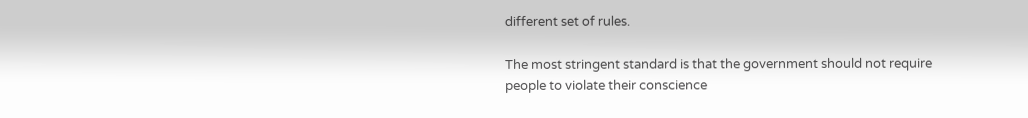different set of rules.

The most stringent standard is that the government should not require people to violate their conscience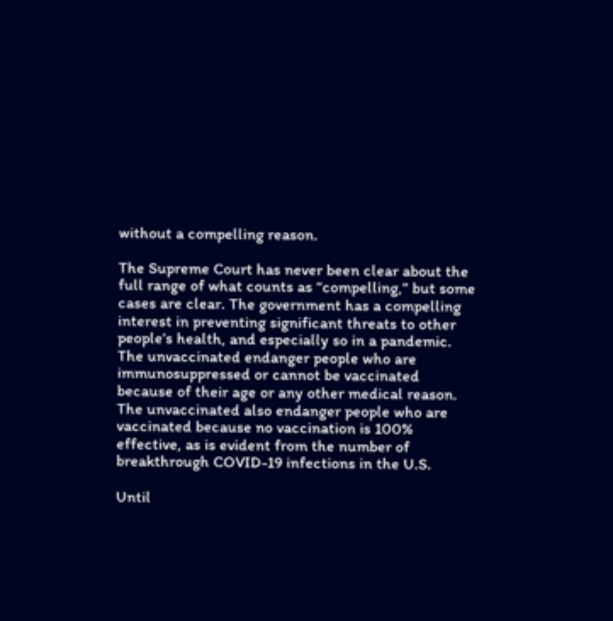without a compelling reason.

The Supreme Court has never been clear about the full range of what counts as “compelling,” but some cases are clear. The government has a compelling interest in preventing significant threats to other people’s health, and especially so in a pandemic. The unvaccinated endanger people who are immunosuppressed or cannot be vaccinated because of their age or any other medical reason. The unvaccinated also endanger people who are vaccinated because no vaccination is 100% effective, as is evident from the number of breakthrough COVID-19 infections in the U.S.

Until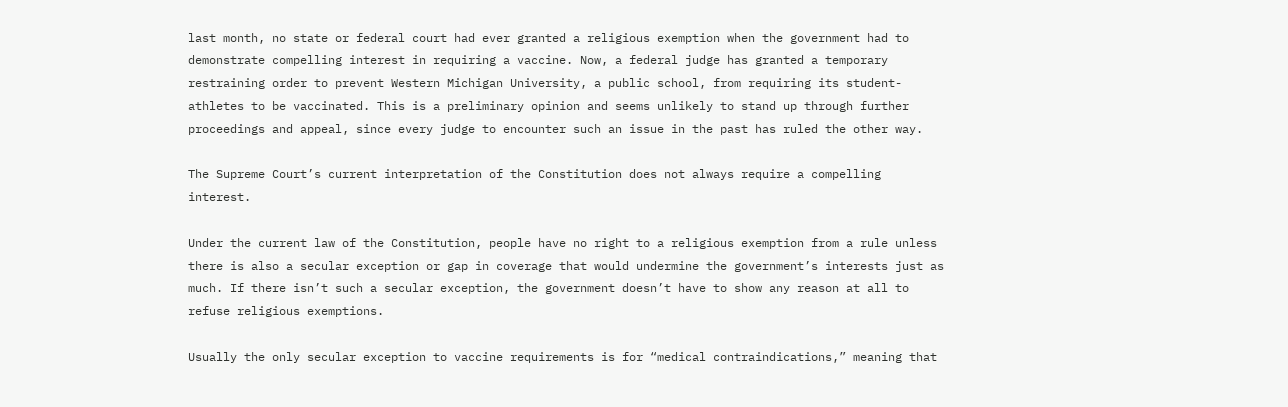last month, no state or federal court had ever granted a religious exemption when the government had to demonstrate compelling interest in requiring a vaccine. Now, a federal judge has granted a temporary restraining order to prevent Western Michigan University, a public school, from requiring its student-athletes to be vaccinated. This is a preliminary opinion and seems unlikely to stand up through further proceedings and appeal, since every judge to encounter such an issue in the past has ruled the other way.

The Supreme Court’s current interpretation of the Constitution does not always require a compelling interest.

Under the current law of the Constitution, people have no right to a religious exemption from a rule unless there is also a secular exception or gap in coverage that would undermine the government’s interests just as much. If there isn’t such a secular exception, the government doesn’t have to show any reason at all to refuse religious exemptions.

Usually the only secular exception to vaccine requirements is for “medical contraindications,” meaning that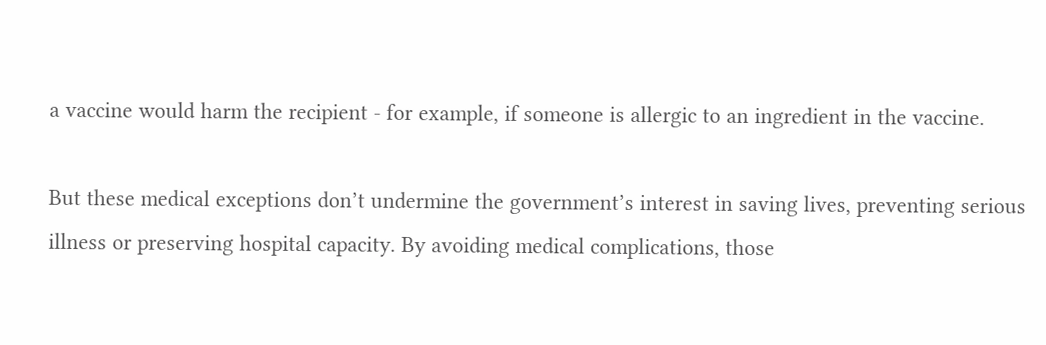a vaccine would harm the recipient - for example, if someone is allergic to an ingredient in the vaccine.

But these medical exceptions don’t undermine the government’s interest in saving lives, preventing serious illness or preserving hospital capacity. By avoiding medical complications, those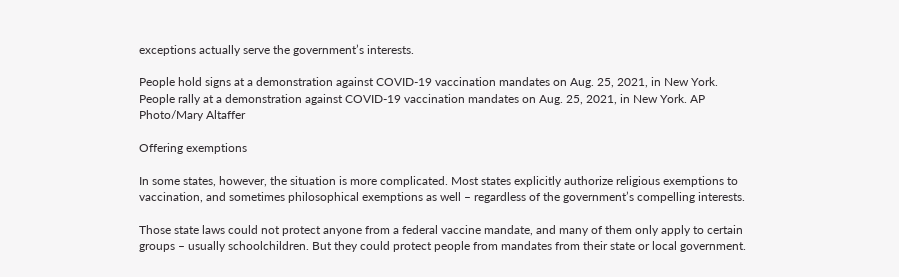exceptions actually serve the government’s interests.

People hold signs at a demonstration against COVID-19 vaccination mandates on Aug. 25, 2021, in New York.
People rally at a demonstration against COVID-19 vaccination mandates on Aug. 25, 2021, in New York. AP Photo/Mary Altaffer

Offering exemptions

In some states, however, the situation is more complicated. Most states explicitly authorize religious exemptions to vaccination, and sometimes philosophical exemptions as well – regardless of the government’s compelling interests.

Those state laws could not protect anyone from a federal vaccine mandate, and many of them only apply to certain groups – usually schoolchildren. But they could protect people from mandates from their state or local government.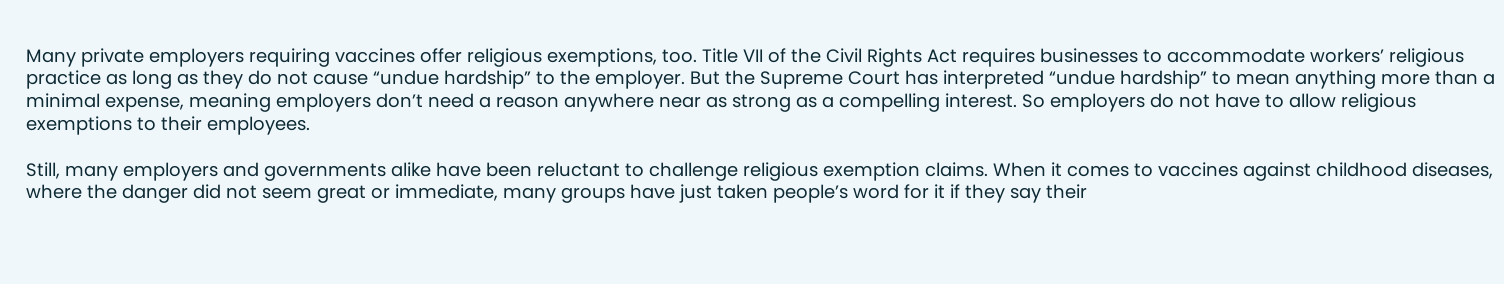Many private employers requiring vaccines offer religious exemptions, too. Title VII of the Civil Rights Act requires businesses to accommodate workers’ religious practice as long as they do not cause “undue hardship” to the employer. But the Supreme Court has interpreted “undue hardship” to mean anything more than a minimal expense, meaning employers don’t need a reason anywhere near as strong as a compelling interest. So employers do not have to allow religious exemptions to their employees.

Still, many employers and governments alike have been reluctant to challenge religious exemption claims. When it comes to vaccines against childhood diseases, where the danger did not seem great or immediate, many groups have just taken people’s word for it if they say their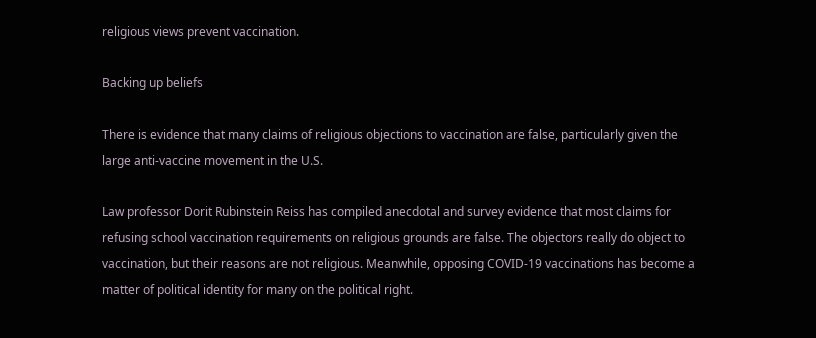religious views prevent vaccination.

Backing up beliefs

There is evidence that many claims of religious objections to vaccination are false, particularly given the large anti-vaccine movement in the U.S.

Law professor Dorit Rubinstein Reiss has compiled anecdotal and survey evidence that most claims for refusing school vaccination requirements on religious grounds are false. The objectors really do object to vaccination, but their reasons are not religious. Meanwhile, opposing COVID-19 vaccinations has become a matter of political identity for many on the political right.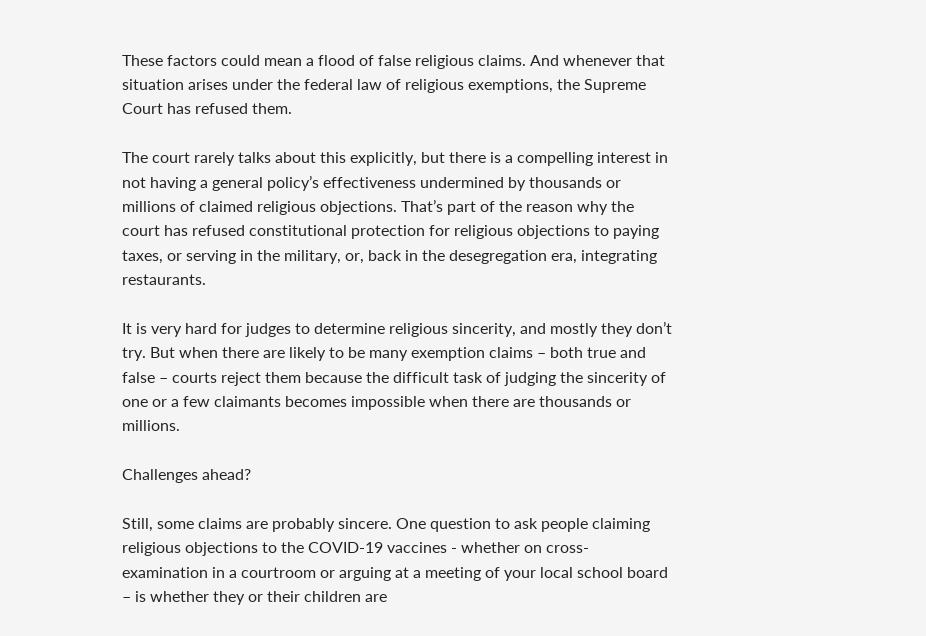These factors could mean a flood of false religious claims. And whenever that situation arises under the federal law of religious exemptions, the Supreme Court has refused them.

The court rarely talks about this explicitly, but there is a compelling interest in not having a general policy’s effectiveness undermined by thousands or millions of claimed religious objections. That’s part of the reason why the court has refused constitutional protection for religious objections to paying taxes, or serving in the military, or, back in the desegregation era, integrating restaurants.

It is very hard for judges to determine religious sincerity, and mostly they don’t try. But when there are likely to be many exemption claims – both true and false – courts reject them because the difficult task of judging the sincerity of one or a few claimants becomes impossible when there are thousands or millions.

Challenges ahead?

Still, some claims are probably sincere. One question to ask people claiming religious objections to the COVID-19 vaccines - whether on cross-examination in a courtroom or arguing at a meeting of your local school board – is whether they or their children are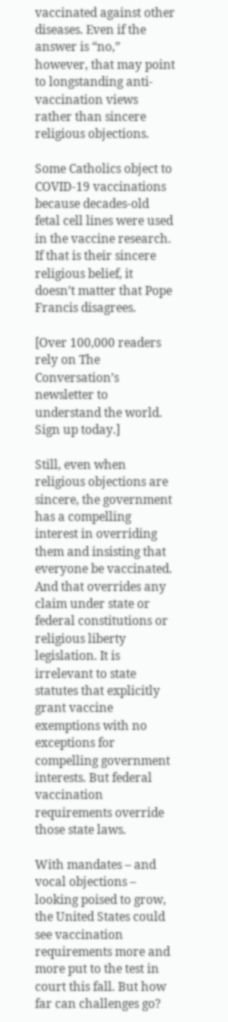vaccinated against other diseases. Even if the answer is “no,” however, that may point to longstanding anti-vaccination views rather than sincere religious objections.

Some Catholics object to COVID-19 vaccinations because decades-old fetal cell lines were used in the vaccine research. If that is their sincere religious belief, it doesn’t matter that Pope Francis disagrees.

[Over 100,000 readers rely on The Conversation’s newsletter to understand the world. Sign up today.]

Still, even when religious objections are sincere, the government has a compelling interest in overriding them and insisting that everyone be vaccinated. And that overrides any claim under state or federal constitutions or religious liberty legislation. It is irrelevant to state statutes that explicitly grant vaccine exemptions with no exceptions for compelling government interests. But federal vaccination requirements override those state laws.

With mandates – and vocal objections – looking poised to grow, the United States could see vaccination requirements more and more put to the test in court this fall. But how far can challenges go?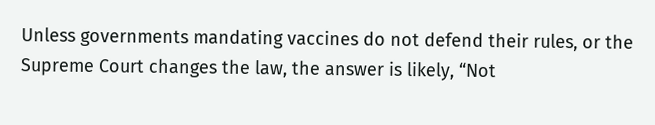Unless governments mandating vaccines do not defend their rules, or the Supreme Court changes the law, the answer is likely, “Not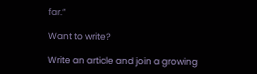far.”

Want to write?

Write an article and join a growing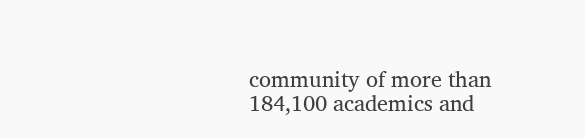community of more than 184,100 academics and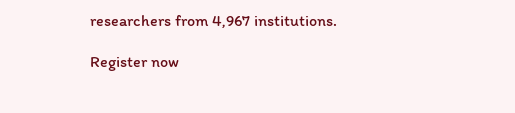researchers from 4,967 institutions.

Register now